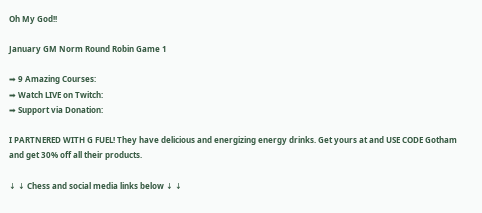Oh My God!!

January GM Norm Round Robin Game 1

➡ 9 Amazing Courses:
➡ Watch LIVE on Twitch:
➡ Support via Donation:

I PARTNERED WITH G FUEL! They have delicious and energizing energy drinks. Get yours at and USE CODE Gotham and get 30% off all their products.

↓ ↓ Chess and social media links below ↓ ↓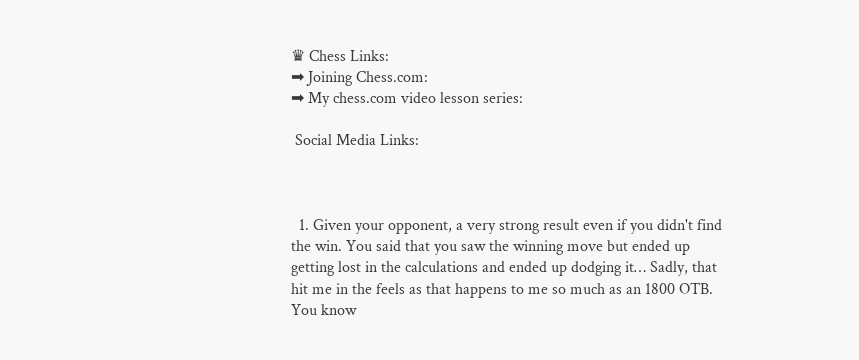♛ Chess Links:
➡ Joining Chess.com:
➡ My chess.com video lesson series:

 Social Media Links:



  1. Given your opponent, a very strong result even if you didn't find the win. You said that you saw the winning move but ended up getting lost in the calculations and ended up dodging it… Sadly, that hit me in the feels as that happens to me so much as an 1800 OTB. You know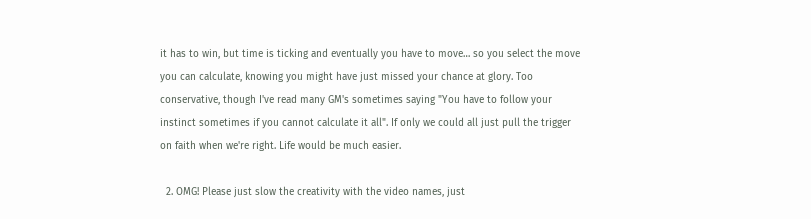it has to win, but time is ticking and eventually you have to move… so you select the move you can calculate, knowing you might have just missed your chance at glory. Too conservative, though I've read many GM's sometimes saying "You have to follow your instinct sometimes if you cannot calculate it all". If only we could all just pull the trigger on faith when we're right. Life would be much easier.

  2. OMG! Please just slow the creativity with the video names, just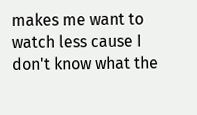makes me want to watch less cause I don't know what the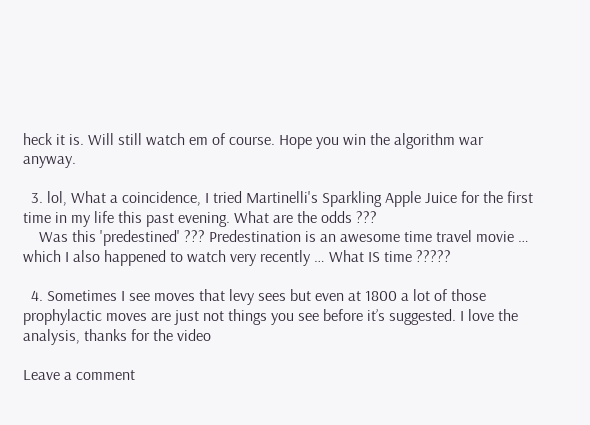heck it is. Will still watch em of course. Hope you win the algorithm war anyway.

  3. lol, What a coincidence, I tried Martinelli's Sparkling Apple Juice for the first time in my life this past evening. What are the odds ???
    Was this 'predestined' ??? Predestination is an awesome time travel movie … which I also happened to watch very recently … What IS time ?????

  4. Sometimes I see moves that levy sees but even at 1800 a lot of those prophylactic moves are just not things you see before it’s suggested. I love the analysis, thanks for the video

Leave a comment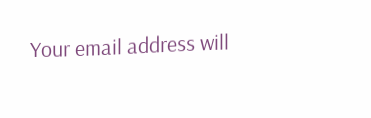Your email address will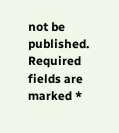not be published. Required fields are marked *